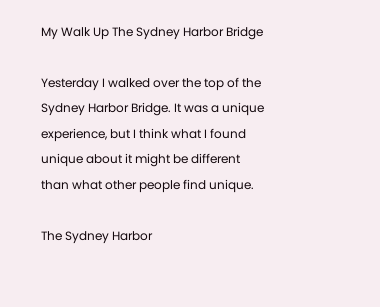My Walk Up The Sydney Harbor Bridge

Yesterday I walked over the top of the Sydney Harbor Bridge. It was a unique experience, but I think what I found unique about it might be different than what other people find unique.

The Sydney Harbor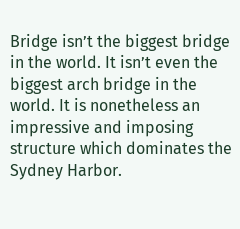Bridge isn’t the biggest bridge in the world. It isn’t even the biggest arch bridge in the world. It is nonetheless an impressive and imposing structure which dominates the Sydney Harbor.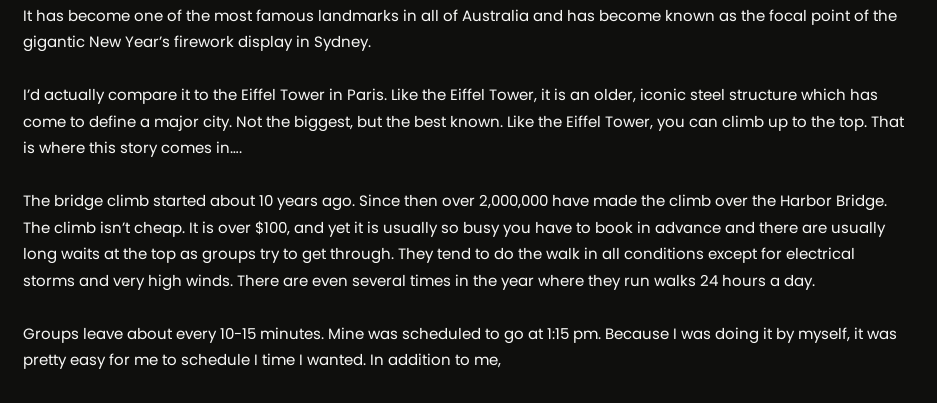It has become one of the most famous landmarks in all of Australia and has become known as the focal point of the gigantic New Year’s firework display in Sydney.

I’d actually compare it to the Eiffel Tower in Paris. Like the Eiffel Tower, it is an older, iconic steel structure which has come to define a major city. Not the biggest, but the best known. Like the Eiffel Tower, you can climb up to the top. That is where this story comes in….

The bridge climb started about 10 years ago. Since then over 2,000,000 have made the climb over the Harbor Bridge. The climb isn’t cheap. It is over $100, and yet it is usually so busy you have to book in advance and there are usually long waits at the top as groups try to get through. They tend to do the walk in all conditions except for electrical storms and very high winds. There are even several times in the year where they run walks 24 hours a day.

Groups leave about every 10-15 minutes. Mine was scheduled to go at 1:15 pm. Because I was doing it by myself, it was pretty easy for me to schedule I time I wanted. In addition to me,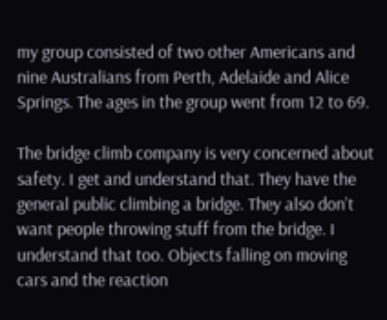my group consisted of two other Americans and nine Australians from Perth, Adelaide and Alice Springs. The ages in the group went from 12 to 69.

The bridge climb company is very concerned about safety. I get and understand that. They have the general public climbing a bridge. They also don’t want people throwing stuff from the bridge. I understand that too. Objects falling on moving cars and the reaction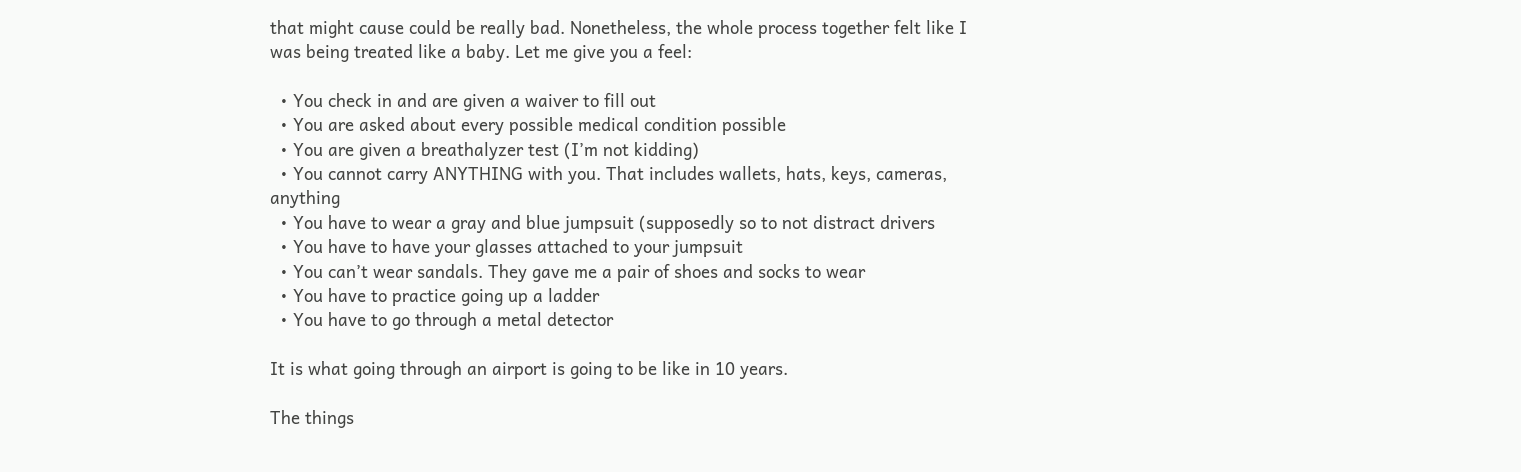that might cause could be really bad. Nonetheless, the whole process together felt like I was being treated like a baby. Let me give you a feel:

  • You check in and are given a waiver to fill out
  • You are asked about every possible medical condition possible
  • You are given a breathalyzer test (I’m not kidding)
  • You cannot carry ANYTHING with you. That includes wallets, hats, keys, cameras, anything
  • You have to wear a gray and blue jumpsuit (supposedly so to not distract drivers
  • You have to have your glasses attached to your jumpsuit
  • You can’t wear sandals. They gave me a pair of shoes and socks to wear
  • You have to practice going up a ladder
  • You have to go through a metal detector

It is what going through an airport is going to be like in 10 years.

The things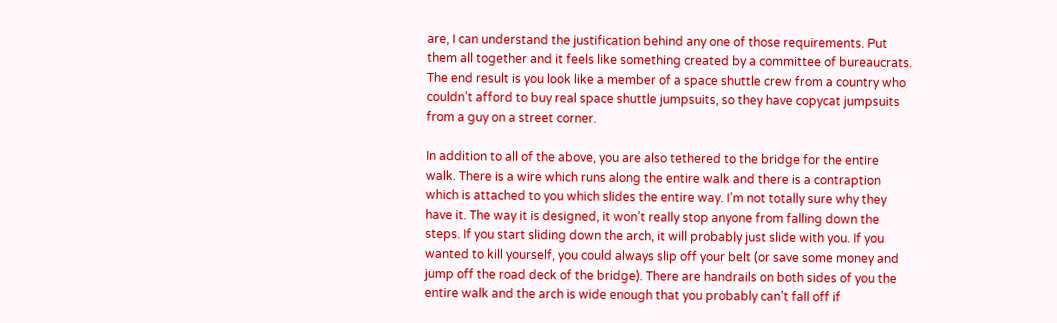are, I can understand the justification behind any one of those requirements. Put them all together and it feels like something created by a committee of bureaucrats. The end result is you look like a member of a space shuttle crew from a country who couldn’t afford to buy real space shuttle jumpsuits, so they have copycat jumpsuits from a guy on a street corner.

In addition to all of the above, you are also tethered to the bridge for the entire walk. There is a wire which runs along the entire walk and there is a contraption which is attached to you which slides the entire way. I’m not totally sure why they have it. The way it is designed, it won’t really stop anyone from falling down the steps. If you start sliding down the arch, it will probably just slide with you. If you wanted to kill yourself, you could always slip off your belt (or save some money and jump off the road deck of the bridge). There are handrails on both sides of you the entire walk and the arch is wide enough that you probably can’t fall off if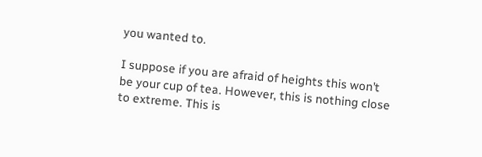you wanted to.

I suppose if you are afraid of heights this won’t be your cup of tea. However, this is nothing close to extreme. This is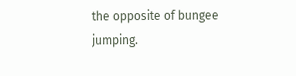the opposite of bungee jumping.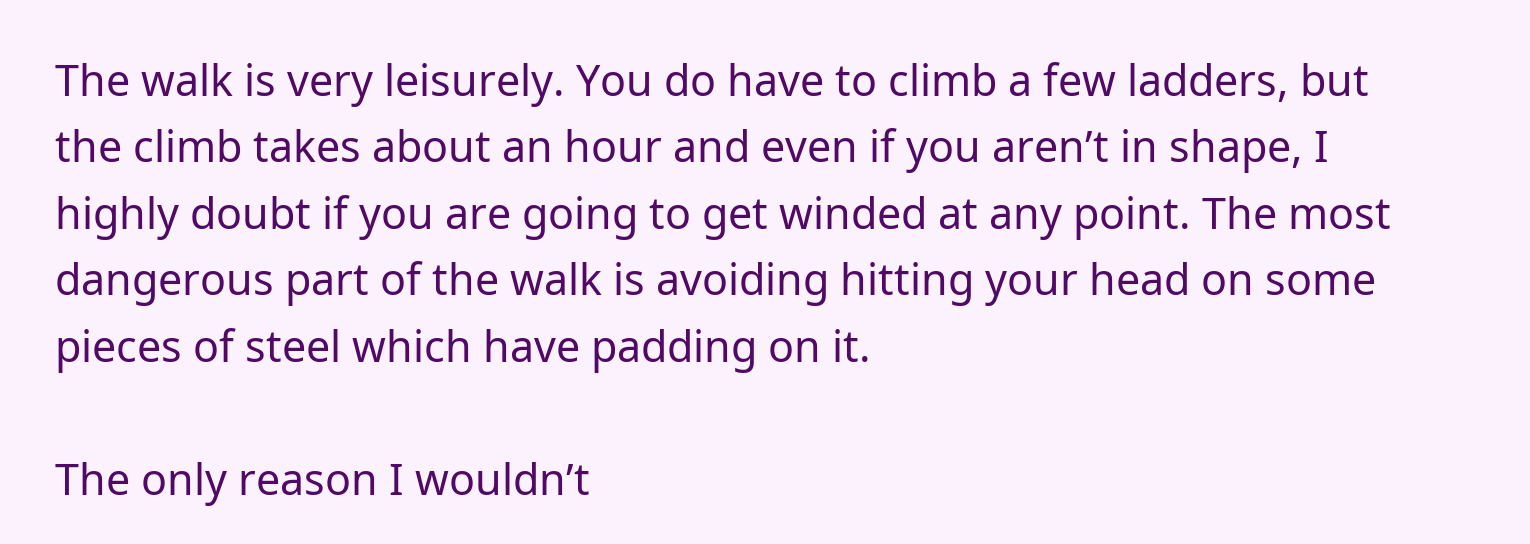The walk is very leisurely. You do have to climb a few ladders, but the climb takes about an hour and even if you aren’t in shape, I highly doubt if you are going to get winded at any point. The most dangerous part of the walk is avoiding hitting your head on some pieces of steel which have padding on it.

The only reason I wouldn’t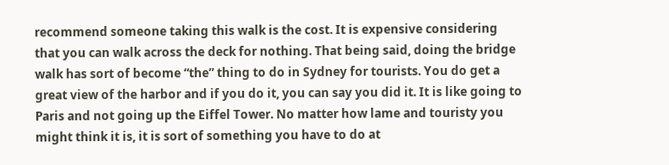recommend someone taking this walk is the cost. It is expensive considering that you can walk across the deck for nothing. That being said, doing the bridge walk has sort of become “the” thing to do in Sydney for tourists. You do get a great view of the harbor and if you do it, you can say you did it. It is like going to Paris and not going up the Eiffel Tower. No matter how lame and touristy you might think it is, it is sort of something you have to do at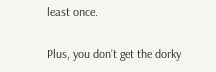least once.

Plus, you don’t get the dorky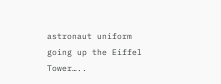astronaut uniform going up the Eiffel Tower…..